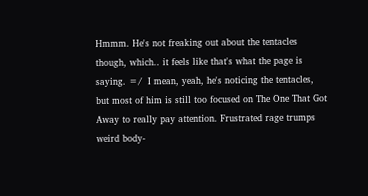Hmmm. He's not freaking out about the tentacles though, which.. it feels like that's what the page is saying. =/  I mean, yeah, he's noticing the tentacles, but most of him is still too focused on The One That Got Away to really pay attention. Frustrated rage trumps weird body-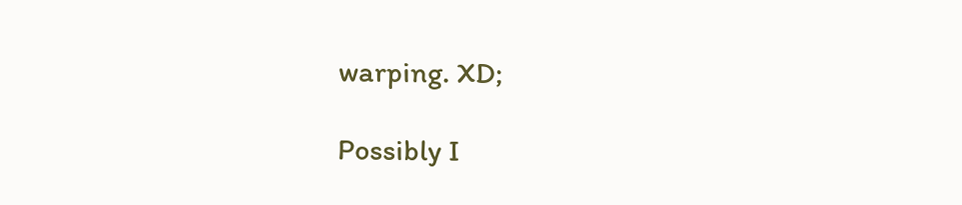warping. XD;

Possibly I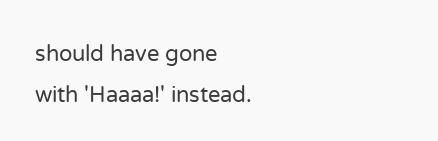should have gone with 'Haaaa!' instead.